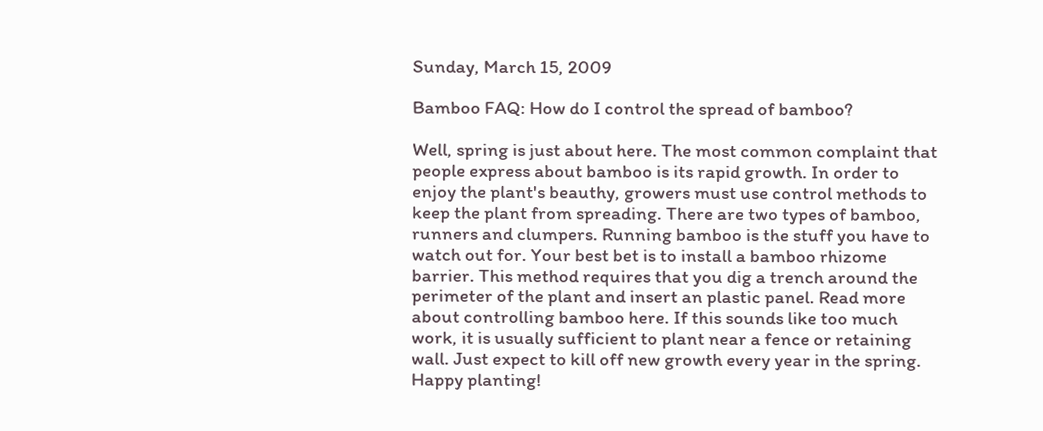Sunday, March 15, 2009

Bamboo FAQ: How do I control the spread of bamboo?

Well, spring is just about here. The most common complaint that people express about bamboo is its rapid growth. In order to enjoy the plant's beauthy, growers must use control methods to keep the plant from spreading. There are two types of bamboo, runners and clumpers. Running bamboo is the stuff you have to watch out for. Your best bet is to install a bamboo rhizome barrier. This method requires that you dig a trench around the perimeter of the plant and insert an plastic panel. Read more about controlling bamboo here. If this sounds like too much work, it is usually sufficient to plant near a fence or retaining wall. Just expect to kill off new growth every year in the spring. Happy planting!